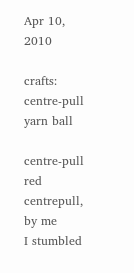Apr 10, 2010

crafts: centre-pull yarn ball

centre-pull red
centrepull, by me
I stumbled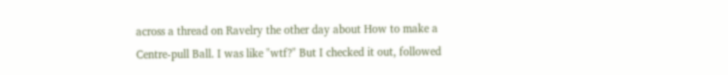across a thread on Ravelry the other day about How to make a Centre-pull Ball. I was like "wtf?" But I checked it out, followed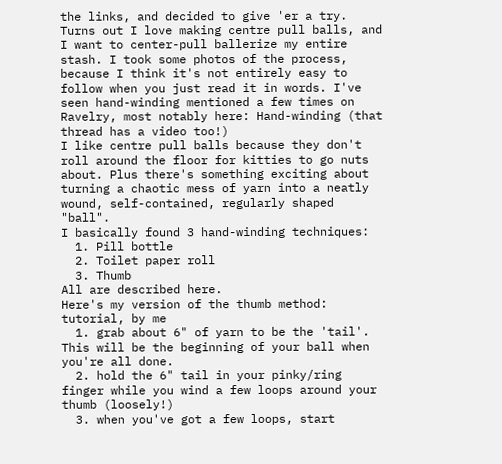the links, and decided to give 'er a try. Turns out I love making centre pull balls, and I want to center-pull ballerize my entire stash. I took some photos of the process, because I think it's not entirely easy to follow when you just read it in words. I've seen hand-winding mentioned a few times on Ravelry, most notably here: Hand-winding (that thread has a video too!)
I like centre pull balls because they don't roll around the floor for kitties to go nuts about. Plus there's something exciting about turning a chaotic mess of yarn into a neatly wound, self-contained, regularly shaped "ball".
I basically found 3 hand-winding techniques:
  1. Pill bottle
  2. Toilet paper roll
  3. Thumb
All are described here.
Here's my version of the thumb method:
tutorial, by me
  1. grab about 6" of yarn to be the 'tail'. This will be the beginning of your ball when you're all done.
  2. hold the 6" tail in your pinky/ring finger while you wind a few loops around your thumb (loosely!)
  3. when you've got a few loops, start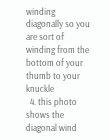winding diagonally so you are sort of winding from the bottom of your thumb to your knuckle
  4. this photo shows the diagonal wind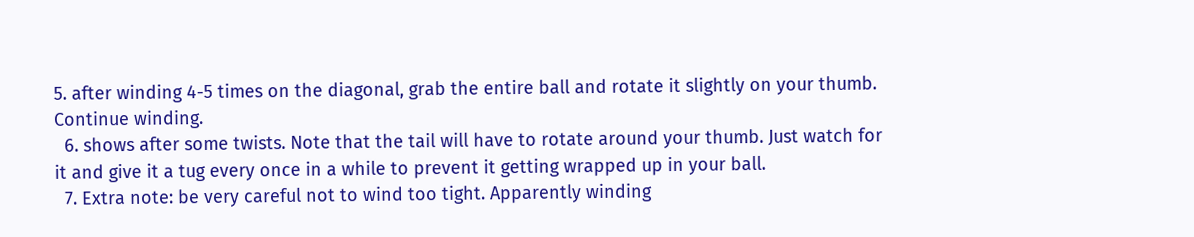5. after winding 4-5 times on the diagonal, grab the entire ball and rotate it slightly on your thumb. Continue winding.
  6. shows after some twists. Note that the tail will have to rotate around your thumb. Just watch for it and give it a tug every once in a while to prevent it getting wrapped up in your ball.
  7. Extra note: be very careful not to wind too tight. Apparently winding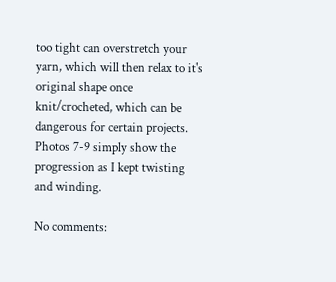too tight can overstretch your yarn, which will then relax to it's original shape once knit/crocheted, which can be dangerous for certain projects.
Photos 7-9 simply show the progression as I kept twisting and winding.

No comments: